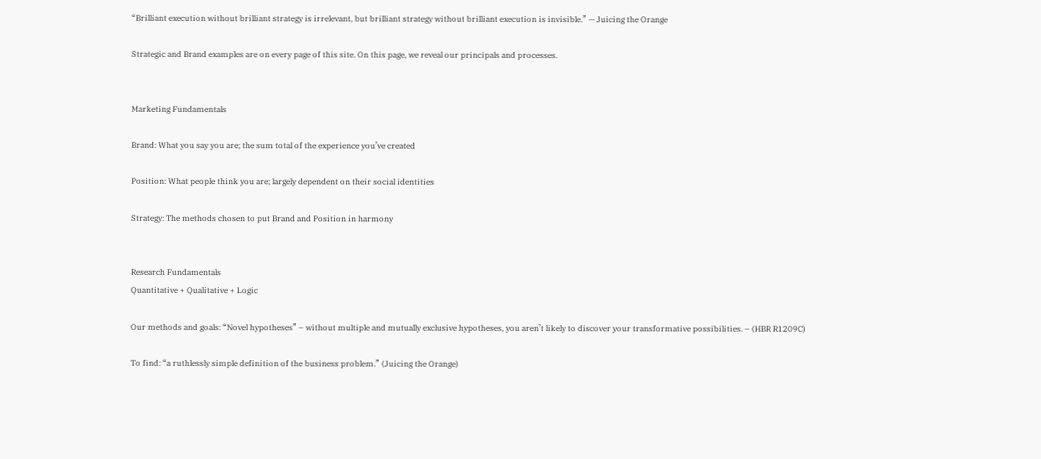“Brilliant execution without brilliant strategy is irrelevant, but brilliant strategy without brilliant execution is invisible.” — Juicing the Orange

Strategic and Brand examples are on every page of this site. On this page, we reveal our principals and processes.


Marketing Fundamentals

Brand: What you say you are; the sum total of the experience you’ve created

Position: What people think you are; largely dependent on their social identities

Strategy: The methods chosen to put Brand and Position in harmony


Research Fundamentals
Quantitative + Qualitative + Logic

Our methods and goals: “Novel hypotheses” – without multiple and mutually exclusive hypotheses, you aren’t likely to discover your transformative possibilities. – (HBR R1209C)

To find: “a ruthlessly simple definition of the business problem.” (Juicing the Orange)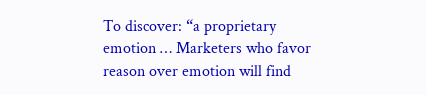To discover: “a proprietary emotion … Marketers who favor reason over emotion will find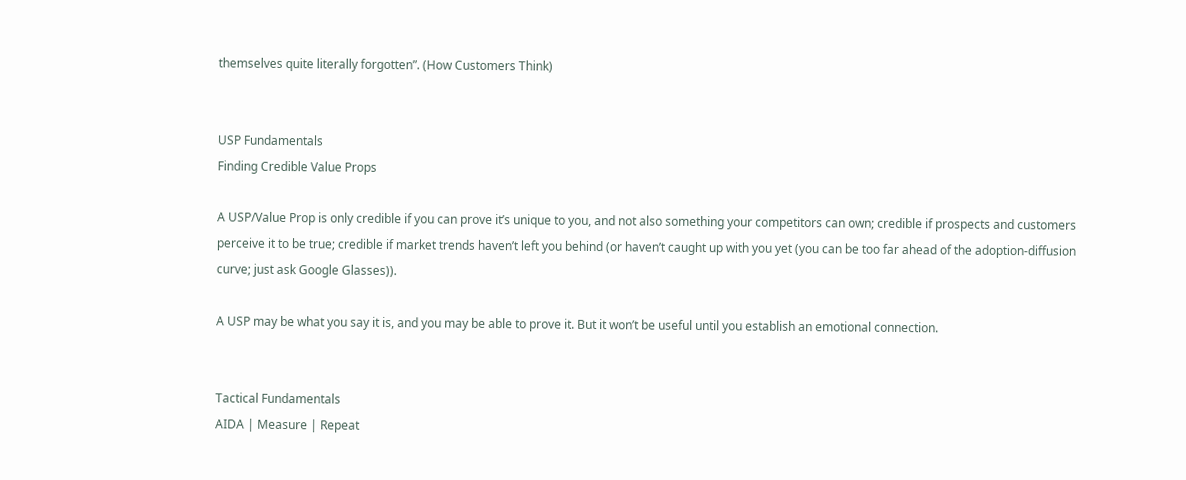themselves quite literally forgotten”. (How Customers Think)


USP Fundamentals
Finding Credible Value Props

A USP/Value Prop is only credible if you can prove it’s unique to you, and not also something your competitors can own; credible if prospects and customers perceive it to be true; credible if market trends haven’t left you behind (or haven’t caught up with you yet (you can be too far ahead of the adoption-diffusion curve; just ask Google Glasses)).

A USP may be what you say it is, and you may be able to prove it. But it won’t be useful until you establish an emotional connection.


Tactical Fundamentals
AIDA | Measure | Repeat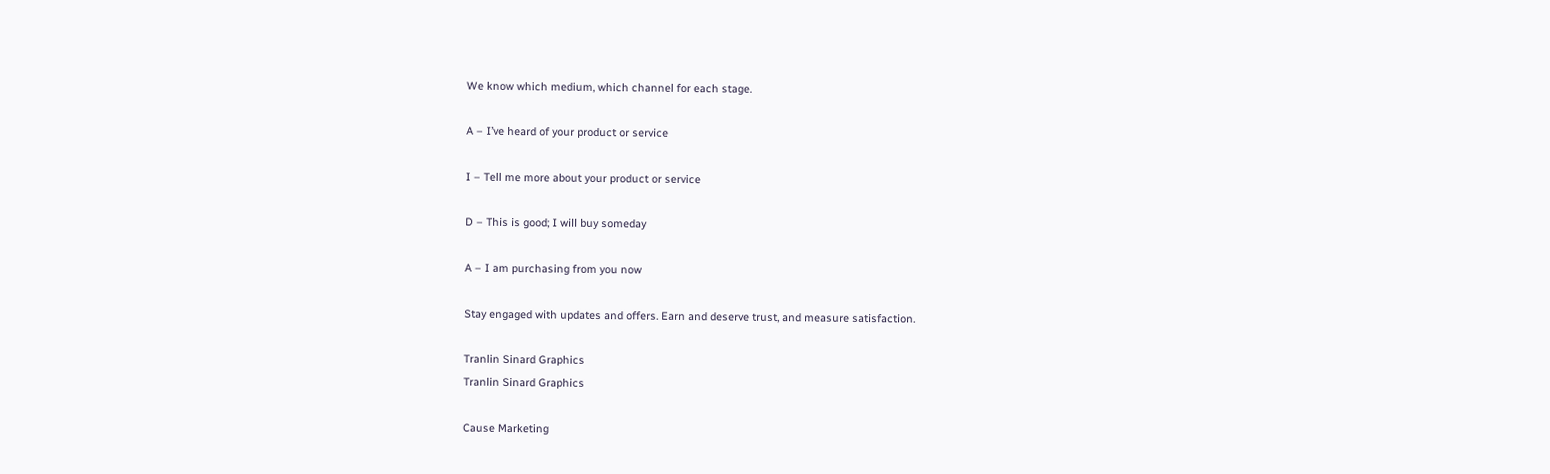We know which medium, which channel for each stage.

A – I’ve heard of your product or service

I – Tell me more about your product or service

D – This is good; I will buy someday

A – I am purchasing from you now

Stay engaged with updates and offers. Earn and deserve trust, and measure satisfaction.

Tranlin Sinard Graphics
Tranlin Sinard Graphics

Cause Marketing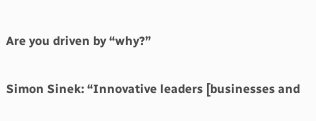Are you driven by “why?”

Simon Sinek: “Innovative leaders [businesses and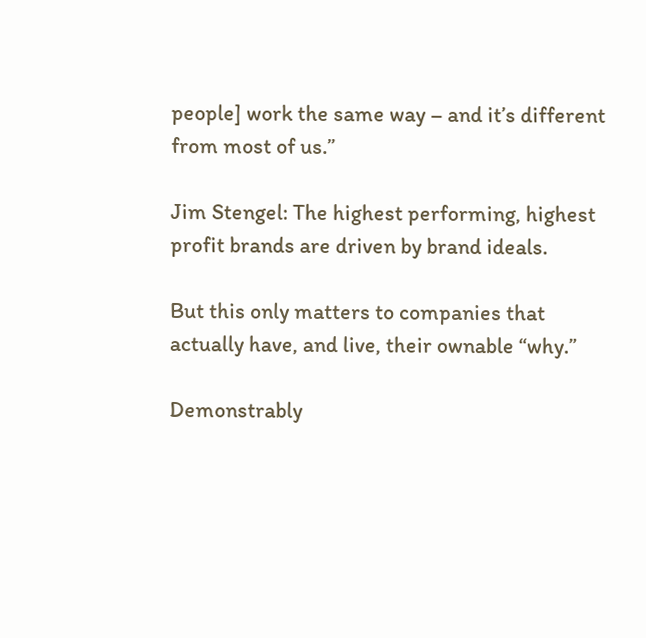people] work the same way – and it’s different from most of us.”

Jim Stengel: The highest performing, highest profit brands are driven by brand ideals.

But this only matters to companies that actually have, and live, their ownable “why.”

Demonstrably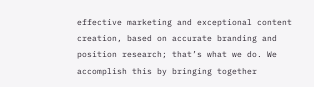effective marketing and exceptional content creation, based on accurate branding and position research; that’s what we do. We accomplish this by bringing together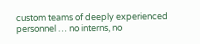custom teams of deeply experienced personnel … no interns, no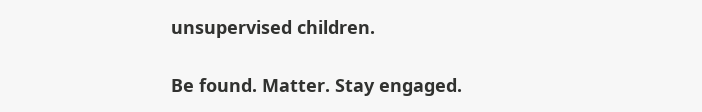unsupervised children.

Be found. Matter. Stay engaged.